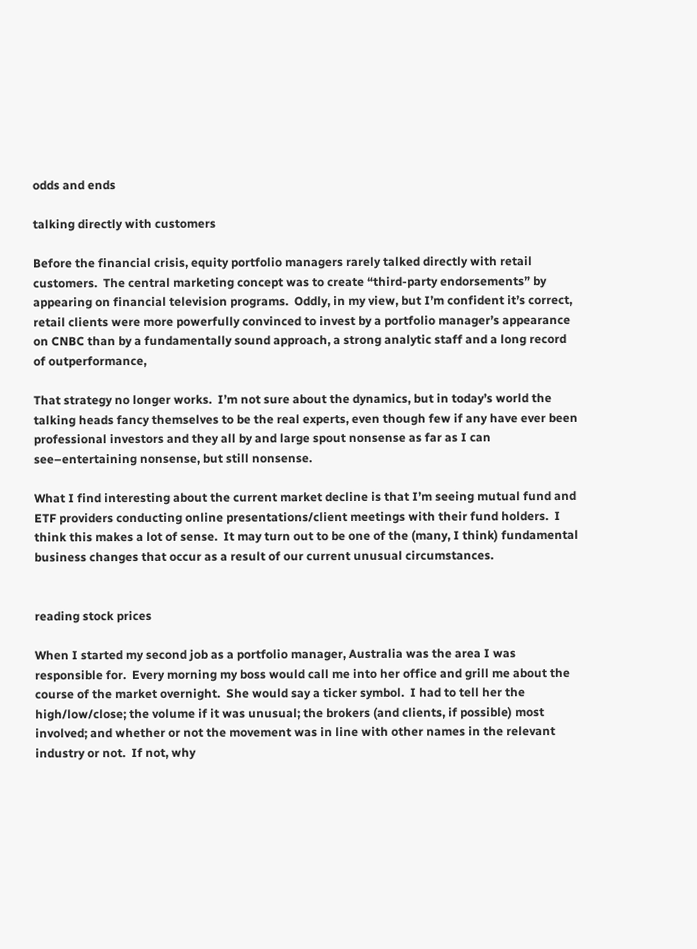odds and ends

talking directly with customers

Before the financial crisis, equity portfolio managers rarely talked directly with retail customers.  The central marketing concept was to create “third-party endorsements” by appearing on financial television programs.  Oddly, in my view, but I’m confident it’s correct, retail clients were more powerfully convinced to invest by a portfolio manager’s appearance on CNBC than by a fundamentally sound approach, a strong analytic staff and a long record of outperformance,

That strategy no longer works.  I’m not sure about the dynamics, but in today’s world the talking heads fancy themselves to be the real experts, even though few if any have ever been professional investors and they all by and large spout nonsense as far as I can see–entertaining nonsense, but still nonsense.

What I find interesting about the current market decline is that I’m seeing mutual fund and ETF providers conducting online presentations/client meetings with their fund holders.  I think this makes a lot of sense.  It may turn out to be one of the (many, I think) fundamental business changes that occur as a result of our current unusual circumstances.


reading stock prices

When I started my second job as a portfolio manager, Australia was the area I was responsible for.  Every morning my boss would call me into her office and grill me about the course of the market overnight.  She would say a ticker symbol.  I had to tell her the high/low/close; the volume if it was unusual; the brokers (and clients, if possible) most involved; and whether or not the movement was in line with other names in the relevant industry or not.  If not, why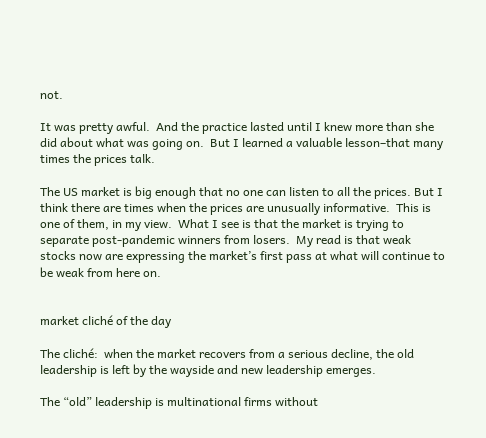not.

It was pretty awful.  And the practice lasted until I knew more than she did about what was going on.  But I learned a valuable lesson–that many times the prices talk.

The US market is big enough that no one can listen to all the prices. But I think there are times when the prices are unusually informative.  This is one of them, in my view.  What I see is that the market is trying to separate post-pandemic winners from losers.  My read is that weak stocks now are expressing the market’s first pass at what will continue to be weak from here on.


market cliché of the day

The cliché:  when the market recovers from a serious decline, the old leadership is left by the wayside and new leadership emerges.

The “old” leadership is multinational firms without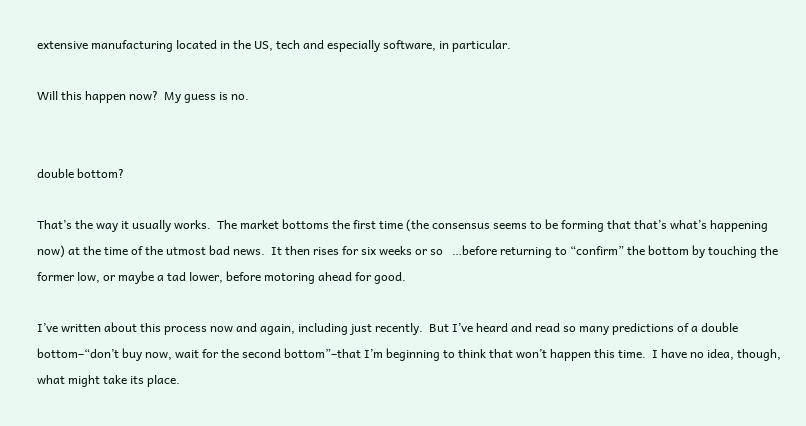extensive manufacturing located in the US, tech and especially software, in particular.

Will this happen now?  My guess is no.


double bottom?

That’s the way it usually works.  The market bottoms the first time (the consensus seems to be forming that that’s what’s happening now) at the time of the utmost bad news.  It then rises for six weeks or so   …before returning to “confirm” the bottom by touching the former low, or maybe a tad lower, before motoring ahead for good.

I’ve written about this process now and again, including just recently.  But I’ve heard and read so many predictions of a double bottom–“don’t buy now, wait for the second bottom”–that I’m beginning to think that won’t happen this time.  I have no idea, though, what might take its place.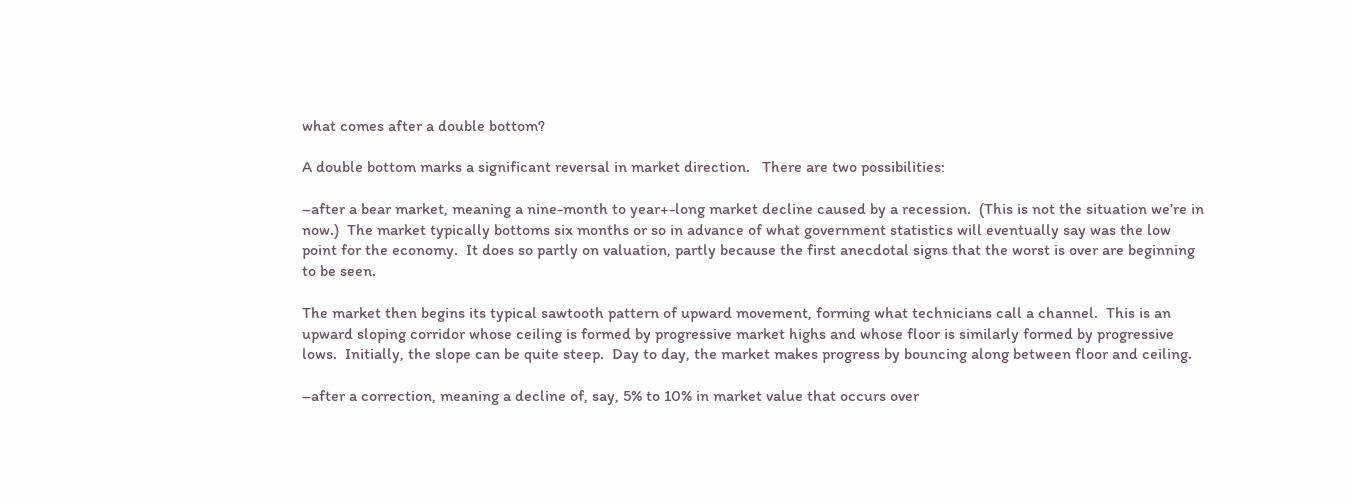what comes after a double bottom?

A double bottom marks a significant reversal in market direction.   There are two possibilities:

–after a bear market, meaning a nine-month to year+-long market decline caused by a recession.  (This is not the situation we’re in now.)  The market typically bottoms six months or so in advance of what government statistics will eventually say was the low point for the economy.  It does so partly on valuation, partly because the first anecdotal signs that the worst is over are beginning to be seen.

The market then begins its typical sawtooth pattern of upward movement, forming what technicians call a channel.  This is an upward sloping corridor whose ceiling is formed by progressive market highs and whose floor is similarly formed by progressive lows.  Initially, the slope can be quite steep.  Day to day, the market makes progress by bouncing along between floor and ceiling.

–after a correction, meaning a decline of, say, 5% to 10% in market value that occurs over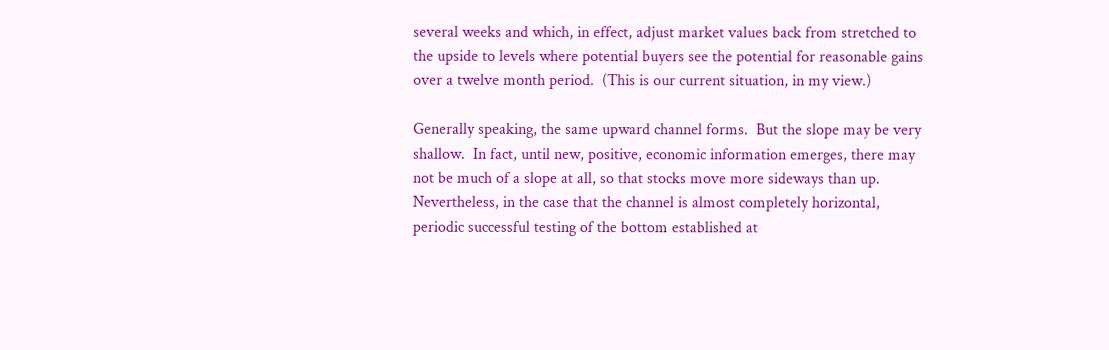several weeks and which, in effect, adjust market values back from stretched to the upside to levels where potential buyers see the potential for reasonable gains over a twelve month period.  (This is our current situation, in my view.)

Generally speaking, the same upward channel forms.  But the slope may be very shallow.  In fact, until new, positive, economic information emerges, there may not be much of a slope at all, so that stocks move more sideways than up.  Nevertheless, in the case that the channel is almost completely horizontal, periodic successful testing of the bottom established at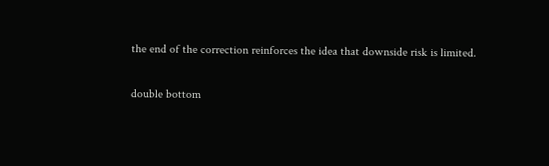the end of the correction reinforces the idea that downside risk is limited.

double bottom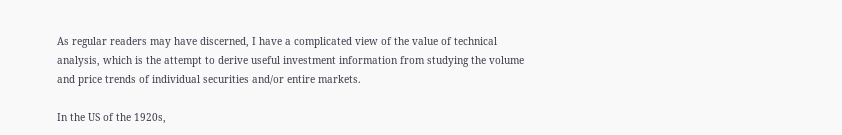As regular readers may have discerned, I have a complicated view of the value of technical analysis, which is the attempt to derive useful investment information from studying the volume and price trends of individual securities and/or entire markets.

In the US of the 1920s,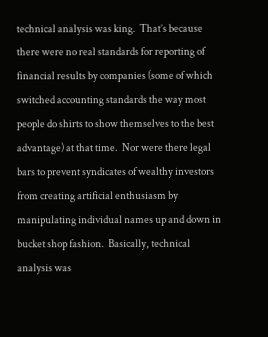technical analysis was king.  That’s because there were no real standards for reporting of financial results by companies (some of which switched accounting standards the way most people do shirts to show themselves to the best advantage) at that time.  Nor were there legal bars to prevent syndicates of wealthy investors from creating artificial enthusiasm by manipulating individual names up and down in bucket shop fashion.  Basically, technical analysis was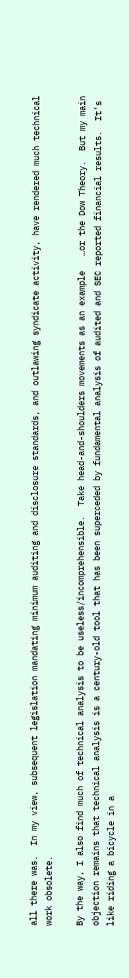all there was.  In my view, subsequent legislation mandating minimum auditing and disclosure standards, and outlawing syndicate activity, have rendered much technical work obsolete.

By the way, I also find much of technical analysis to be useless/incomprehensible.  Take head-and-shoulders movements as an example   …or the Dow Theory.  But my main objection remains that technical analysis is a century-old tool that has been superceded by fundamental analysis of audited and SEC reported financial results.  It’s like riding a bicycle in a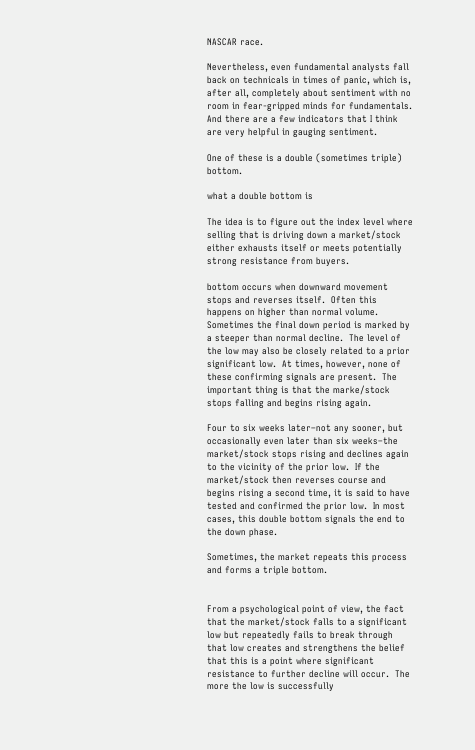NASCAR race.

Nevertheless, even fundamental analysts fall back on technicals in times of panic, which is, after all, completely about sentiment with no room in fear-gripped minds for fundamentals.  And there are a few indicators that I think are very helpful in gauging sentiment.

One of these is a double (sometimes triple) bottom.

what a double bottom is

The idea is to figure out the index level where selling that is driving down a market/stock either exhausts itself or meets potentially strong resistance from buyers.

bottom occurs when downward movement stops and reverses itself.  Often this happens on higher than normal volume.  Sometimes the final down period is marked by a steeper than normal decline.  The level of the low may also be closely related to a prior significant low.  At times, however, none of these confirming signals are present.  The important thing is that the marke/stock stops falling and begins rising again.

Four to six weeks later–not any sooner, but occasionally even later than six weeks–the market/stock stops rising and declines again to the vicinity of the prior low.  If the market/stock then reverses course and begins rising a second time, it is said to have tested and confirmed the prior low.  In most cases, this double bottom signals the end to the down phase.

Sometimes, the market repeats this process and forms a triple bottom.


From a psychological point of view, the fact that the market/stock falls to a significant low but repeatedly fails to break through that low creates and strengthens the belief that this is a point where significant resistance to further decline will occur.  The more the low is successfully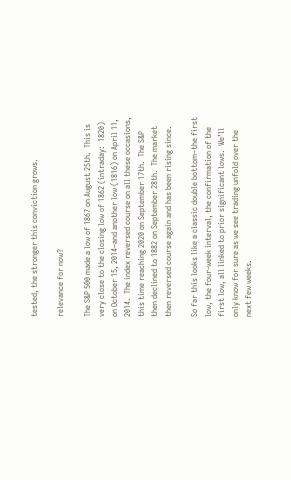tested, the stronger this conviction grows.

relevance for now?

The S&P 500 made a low of 1867 on August 25th.  This is very close to the closing low of 1862 (intraday:  1820) on October 15, 2014–and another low (1816) on April 11, 2014.  The index reversed course on all these occasions, this time reaching 2020 on September 17th.  The S&P then declined to 1882 on September 28th.  The market then reversed course again and has been rising since.

So far this looks like a classic double bottom–the first low, the four-week interval, the confirmation of the first low, all linked to prior significant lows.  We’ll only know for sure as we see trading unfold over the next few weeks.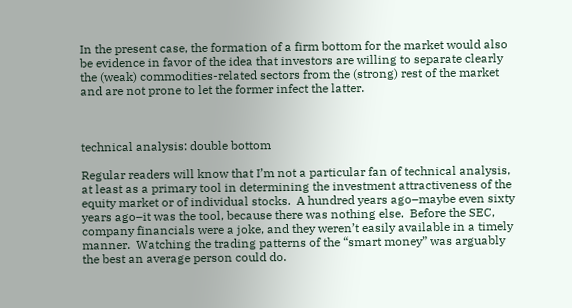In the present case, the formation of a firm bottom for the market would also be evidence in favor of the idea that investors are willing to separate clearly the (weak) commodities-related sectors from the (strong) rest of the market and are not prone to let the former infect the latter.



technical analysis: double bottom

Regular readers will know that I’m not a particular fan of technical analysis, at least as a primary tool in determining the investment attractiveness of the equity market or of individual stocks.  A hundred years ago–maybe even sixty years ago–it was the tool, because there was nothing else.  Before the SEC, company financials were a joke, and they weren’t easily available in a timely manner.  Watching the trading patterns of the “smart money” was arguably the best an average person could do.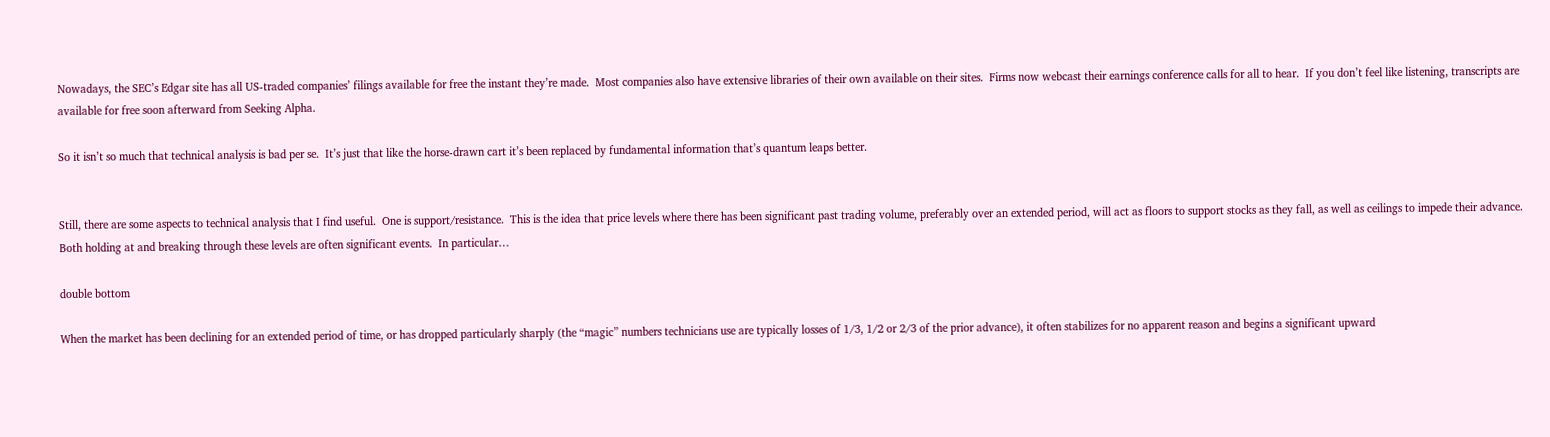Nowadays, the SEC’s Edgar site has all US-traded companies’ filings available for free the instant they’re made.  Most companies also have extensive libraries of their own available on their sites.  Firms now webcast their earnings conference calls for all to hear.  If you don’t feel like listening, transcripts are available for free soon afterward from Seeking Alpha.

So it isn’t so much that technical analysis is bad per se.  It’s just that like the horse-drawn cart it’s been replaced by fundamental information that’s quantum leaps better.


Still, there are some aspects to technical analysis that I find useful.  One is support/resistance.  This is the idea that price levels where there has been significant past trading volume, preferably over an extended period, will act as floors to support stocks as they fall, as well as ceilings to impede their advance.  Both holding at and breaking through these levels are often significant events.  In particular…

double bottom

When the market has been declining for an extended period of time, or has dropped particularly sharply (the “magic” numbers technicians use are typically losses of 1/3, 1/2 or 2/3 of the prior advance), it often stabilizes for no apparent reason and begins a significant upward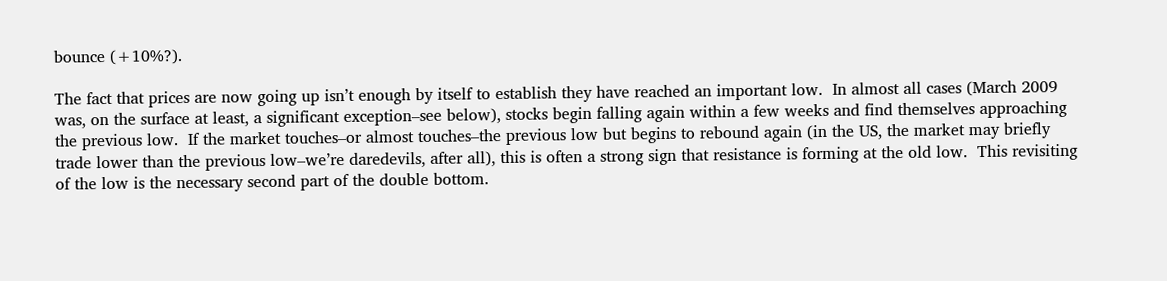bounce (+10%?).

The fact that prices are now going up isn’t enough by itself to establish they have reached an important low.  In almost all cases (March 2009 was, on the surface at least, a significant exception–see below), stocks begin falling again within a few weeks and find themselves approaching the previous low.  If the market touches–or almost touches–the previous low but begins to rebound again (in the US, the market may briefly trade lower than the previous low–we’re daredevils, after all), this is often a strong sign that resistance is forming at the old low.  This revisiting of the low is the necessary second part of the double bottom.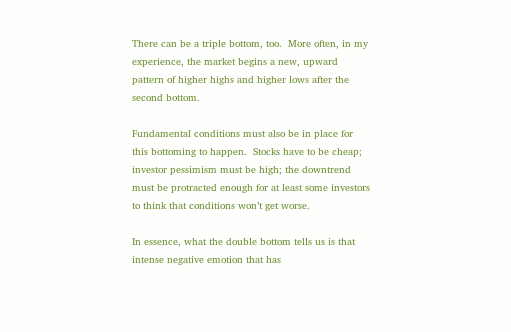There can be a triple bottom, too.  More often, in my experience, the market begins a new, upward pattern of higher highs and higher lows after the second bottom.

Fundamental conditions must also be in place for this bottoming to happen.  Stocks have to be cheap; investor pessimism must be high; the downtrend must be protracted enough for at least some investors to think that conditions won’t get worse.

In essence, what the double bottom tells us is that intense negative emotion that has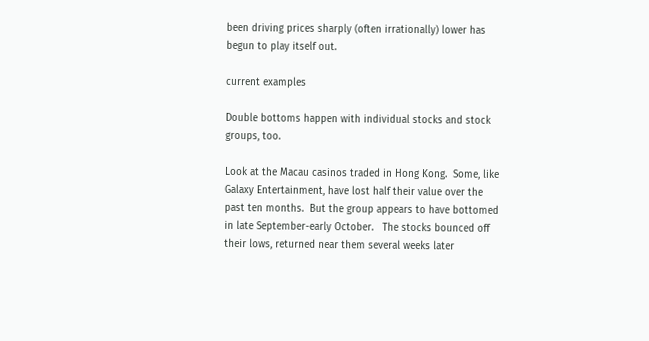been driving prices sharply (often irrationally) lower has begun to play itself out.

current examples

Double bottoms happen with individual stocks and stock groups, too.

Look at the Macau casinos traded in Hong Kong.  Some, like Galaxy Entertainment, have lost half their value over the past ten months.  But the group appears to have bottomed in late September-early October.   The stocks bounced off their lows, returned near them several weeks later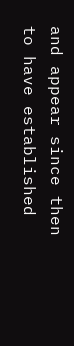and appear since then to have established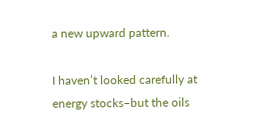a new upward pattern.

I haven’t looked carefully at energy stocks–but the oils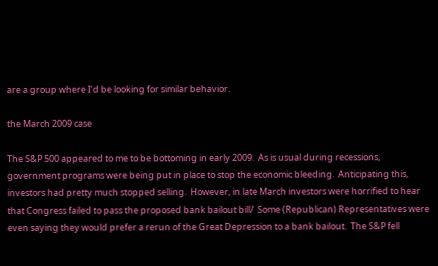are a group where I’d be looking for similar behavior.

the March 2009 case

The S&P 500 appeared to me to be bottoming in early 2009.  As is usual during recessions, government programs were being put in place to stop the economic bleeding.  Anticipating this, investors had pretty much stopped selling.  However, in late March investors were horrified to hear that Congress failed to pass the proposed bank bailout bill/  Some (Republican) Representatives were even saying they would prefer a rerun of the Great Depression to a bank bailout.  The S&P fell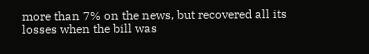more than 7% on the news, but recovered all its losses when the bill was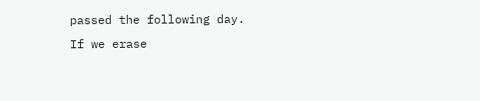passed the following day.  If we erase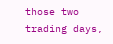those two trading days,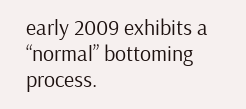early 2009 exhibits a “normal” bottoming process.